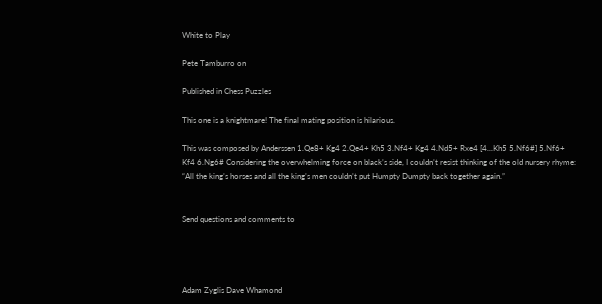White to Play

Pete Tamburro on

Published in Chess Puzzles

This one is a knightmare! The final mating position is hilarious.

This was composed by Anderssen 1.Qe8+ Kg4 2.Qe4+ Kh5 3.Nf4+ Kg4 4.Nd5+ Rxe4 [4...Kh5 5.Nf6#] 5.Nf6+ Kf4 6.Ng6# Considering the overwhelming force on black’s side, I couldn’t resist thinking of the old nursery rhyme: “All the king’s horses and all the king’s men couldn’t put Humpty Dumpty back together again.”


Send questions and comments to




Adam Zyglis Dave Whamond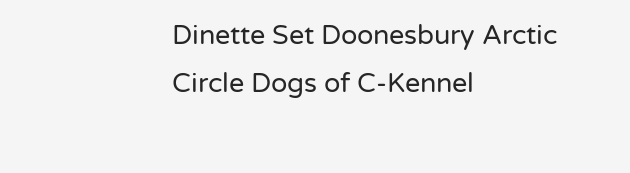Dinette Set Doonesbury Arctic Circle Dogs of C-Kennel